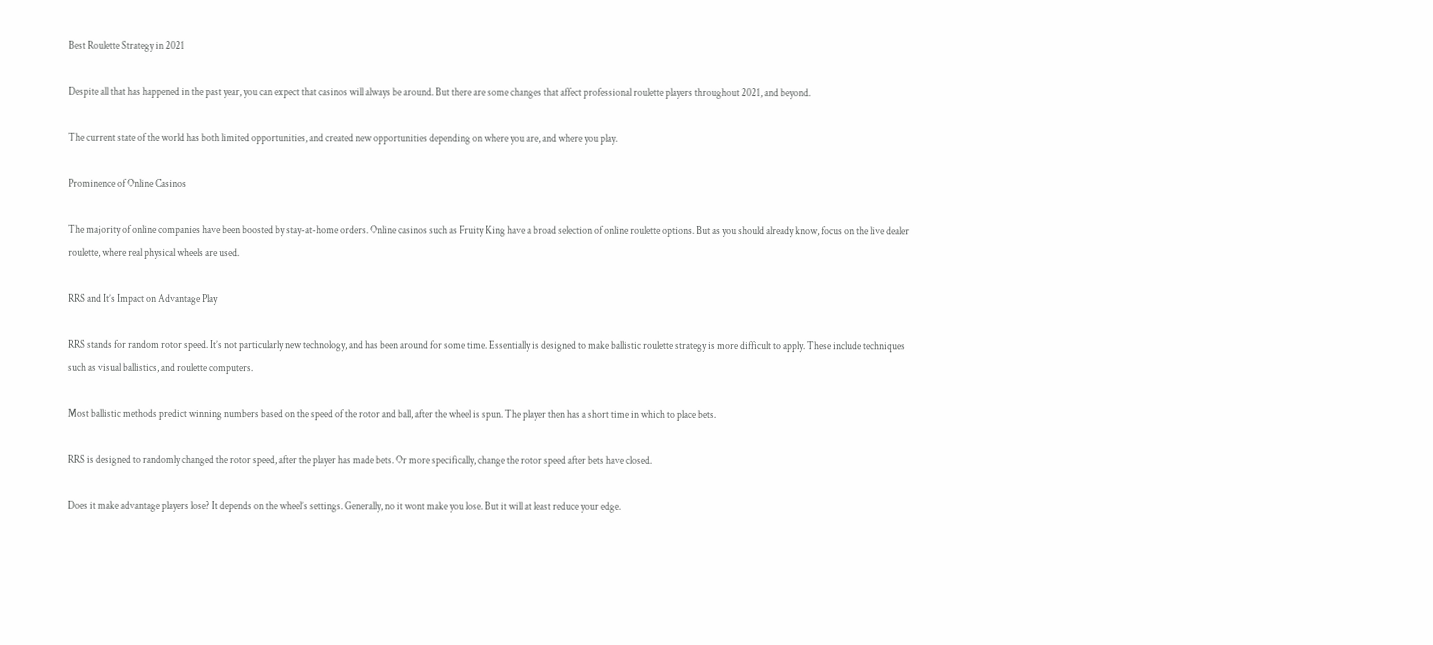Best Roulette Strategy in 2021

Despite all that has happened in the past year, you can expect that casinos will always be around. But there are some changes that affect professional roulette players throughout 2021, and beyond.

The current state of the world has both limited opportunities, and created new opportunities depending on where you are, and where you play.

Prominence of Online Casinos

The majority of online companies have been boosted by stay-at-home orders. Online casinos such as Fruity King have a broad selection of online roulette options. But as you should already know, focus on the live dealer roulette, where real physical wheels are used.

RRS and It’s Impact on Advantage Play

RRS stands for random rotor speed. It’s not particularly new technology, and has been around for some time. Essentially is designed to make ballistic roulette strategy is more difficult to apply. These include techniques such as visual ballistics, and roulette computers.

Most ballistic methods predict winning numbers based on the speed of the rotor and ball, after the wheel is spun. The player then has a short time in which to place bets.

RRS is designed to randomly changed the rotor speed, after the player has made bets. Or more specifically, change the rotor speed after bets have closed.

Does it make advantage players lose? It depends on the wheel’s settings. Generally, no it wont make you lose. But it will at least reduce your edge.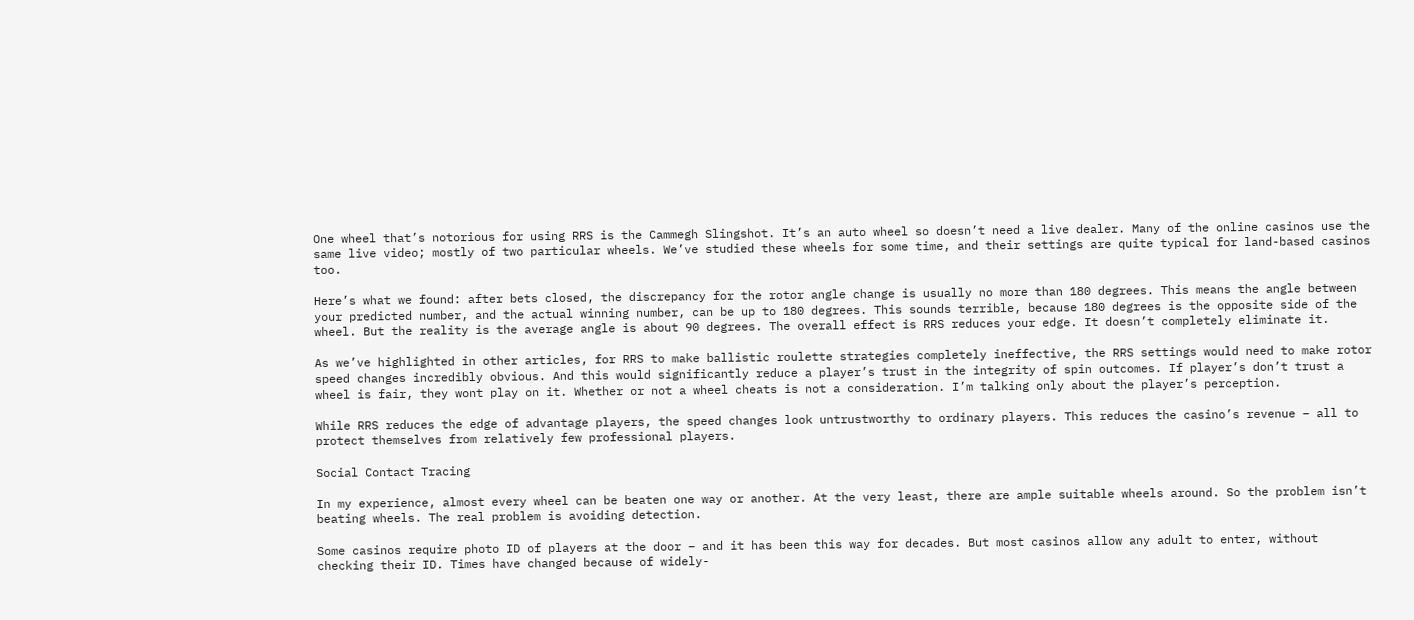One wheel that’s notorious for using RRS is the Cammegh Slingshot. It’s an auto wheel so doesn’t need a live dealer. Many of the online casinos use the same live video; mostly of two particular wheels. We’ve studied these wheels for some time, and their settings are quite typical for land-based casinos too.

Here’s what we found: after bets closed, the discrepancy for the rotor angle change is usually no more than 180 degrees. This means the angle between your predicted number, and the actual winning number, can be up to 180 degrees. This sounds terrible, because 180 degrees is the opposite side of the wheel. But the reality is the average angle is about 90 degrees. The overall effect is RRS reduces your edge. It doesn’t completely eliminate it.

As we’ve highlighted in other articles, for RRS to make ballistic roulette strategies completely ineffective, the RRS settings would need to make rotor speed changes incredibly obvious. And this would significantly reduce a player’s trust in the integrity of spin outcomes. If player’s don’t trust a wheel is fair, they wont play on it. Whether or not a wheel cheats is not a consideration. I’m talking only about the player’s perception.

While RRS reduces the edge of advantage players, the speed changes look untrustworthy to ordinary players. This reduces the casino’s revenue – all to protect themselves from relatively few professional players.

Social Contact Tracing

In my experience, almost every wheel can be beaten one way or another. At the very least, there are ample suitable wheels around. So the problem isn’t beating wheels. The real problem is avoiding detection.

Some casinos require photo ID of players at the door – and it has been this way for decades. But most casinos allow any adult to enter, without checking their ID. Times have changed because of widely-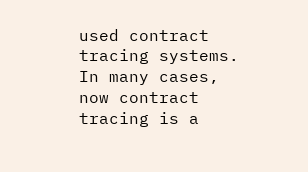used contract tracing systems. In many cases, now contract tracing is a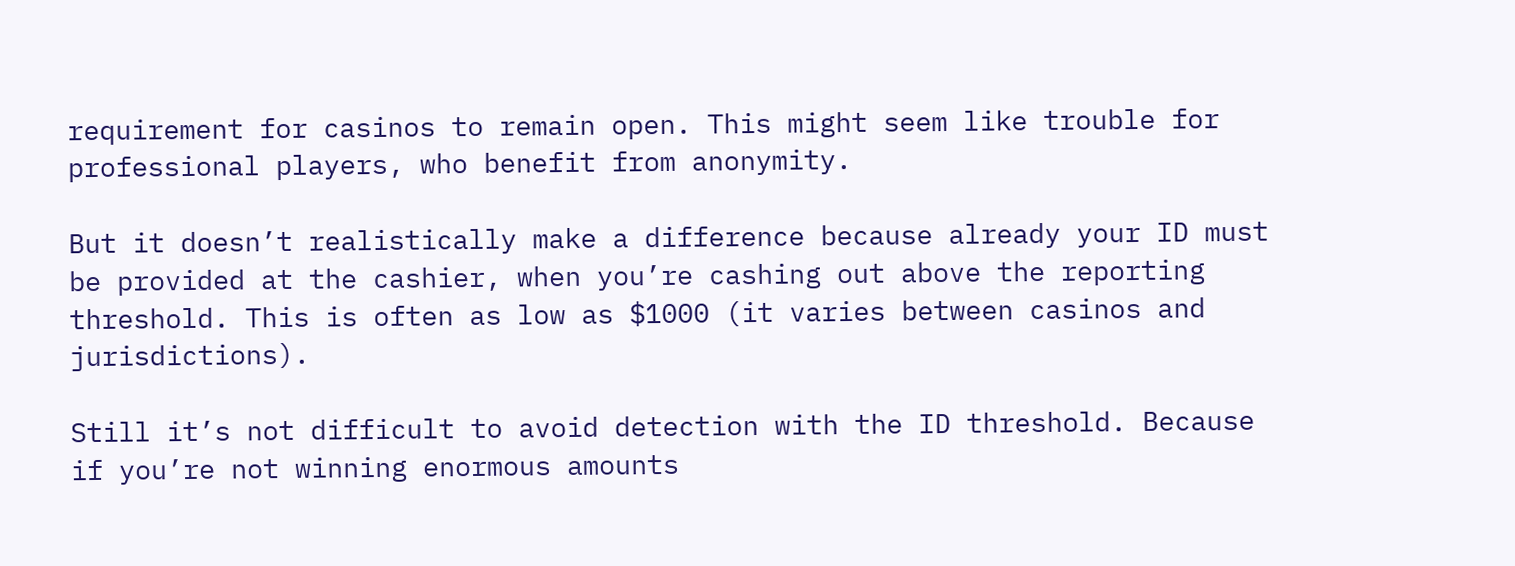requirement for casinos to remain open. This might seem like trouble for professional players, who benefit from anonymity.

But it doesn’t realistically make a difference because already your ID must be provided at the cashier, when you’re cashing out above the reporting threshold. This is often as low as $1000 (it varies between casinos and jurisdictions).

Still it’s not difficult to avoid detection with the ID threshold. Because if you’re not winning enormous amounts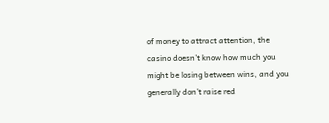of money to attract attention, the casino doesn’t know how much you might be losing between wins, and you generally don’t raise red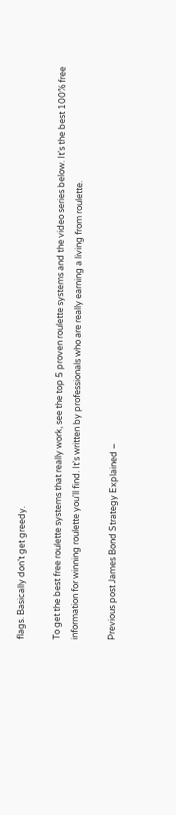flags. Basically don’t get greedy.

To get the best free roulette systems that really work, see the top 5 proven roulette systems and the video series below. It's the best 100% free information for winning roulette you'll find. It's written by professionals who are really earning a living from roulette.

Previous post James Bond Strategy Explained –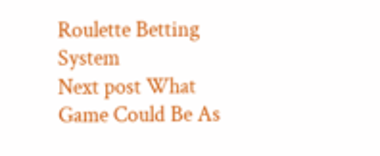Roulette Betting System
Next post What Game Could Be As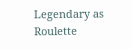Legendary as Roulette